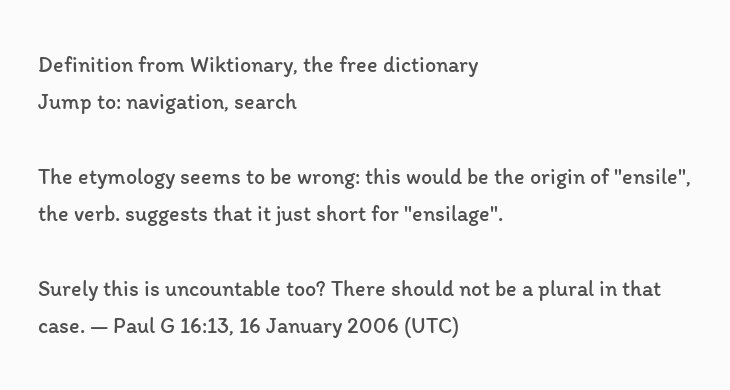Definition from Wiktionary, the free dictionary
Jump to: navigation, search

The etymology seems to be wrong: this would be the origin of "ensile", the verb. suggests that it just short for "ensilage".

Surely this is uncountable too? There should not be a plural in that case. — Paul G 16:13, 16 January 2006 (UTC)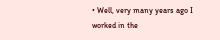• Well, very many years ago I worked in the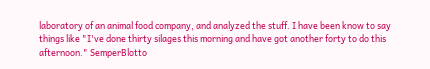laboratory of an animal food company, and analyzed the stuff. I have been know to say things like "I've done thirty silages this morning and have got another forty to do this afternoon." SemperBlotto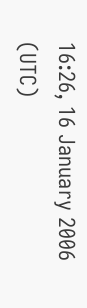16:26, 16 January 2006 (UTC)